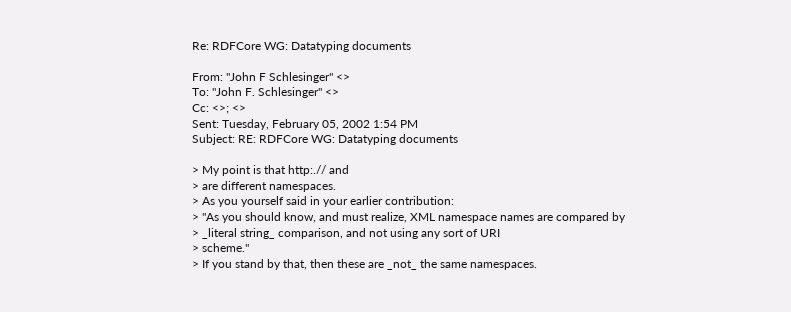Re: RDFCore WG: Datatyping documents

From: "John F Schlesinger" <>
To: "John F. Schlesinger" <>
Cc: <>; <>
Sent: Tuesday, February 05, 2002 1:54 PM
Subject: RE: RDFCore WG: Datatyping documents

> My point is that http:.// and
> are different namespaces.
> As you yourself said in your earlier contribution:
> "As you should know, and must realize, XML namespace names are compared by
> _literal string_ comparison, and not using any sort of URI
> scheme."
> If you stand by that, then these are _not_ the same namespaces.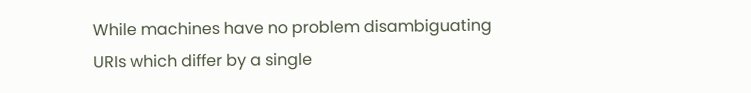While machines have no problem disambiguating URIs which differ by a single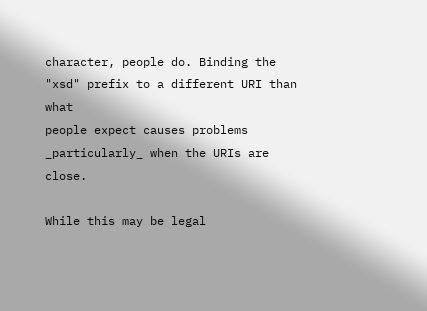character, people do. Binding the "xsd" prefix to a different URI than what
people expect causes problems _particularly_ when the URIs are close.

While this may be legal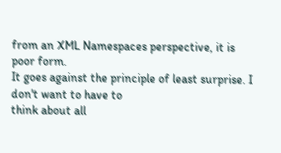from an XML Namespaces perspective, it is poor form.
It goes against the principle of least surprise. I don't want to have to
think about all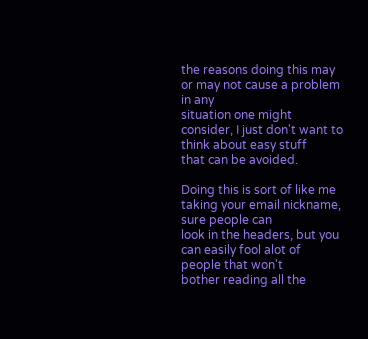the reasons doing this may or may not cause a problem in any
situation one might consider, I just don't want to think about easy stuff
that can be avoided.

Doing this is sort of like me taking your email nickname, sure people can
look in the headers, but you can easily fool alot of people that won't
bother reading all the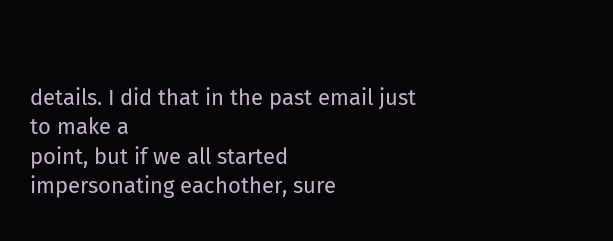details. I did that in the past email just to make a
point, but if we all started impersonating eachother, sure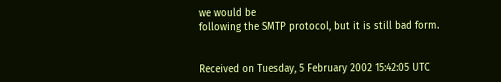we would be
following the SMTP protocol, but it is still bad form.


Received on Tuesday, 5 February 2002 15:42:05 UTC